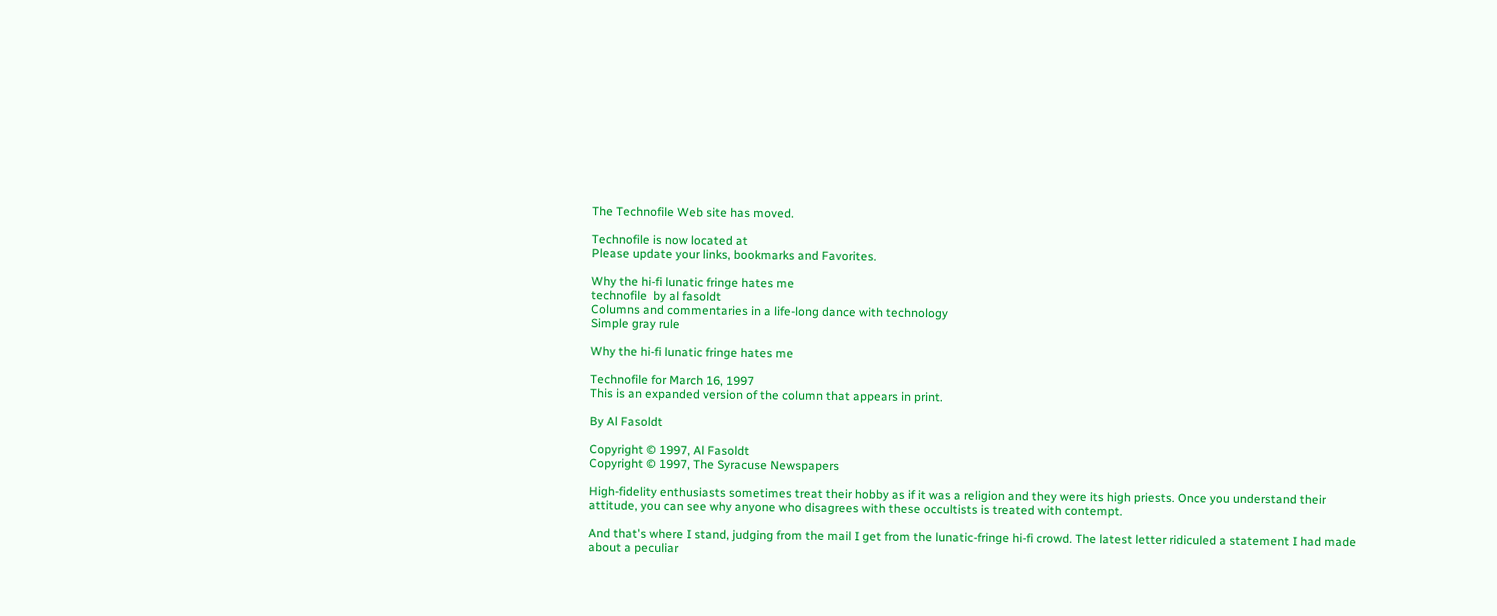The Technofile Web site has moved.

Technofile is now located at
Please update your links, bookmarks and Favorites.

Why the hi-fi lunatic fringe hates me
technofile  by al fasoldt
Columns and commentaries in a life-long dance with technology
Simple gray rule

Why the hi-fi lunatic fringe hates me

Technofile for March 16, 1997
This is an expanded version of the column that appears in print.

By Al Fasoldt

Copyright © 1997, Al Fasoldt
Copyright © 1997, The Syracuse Newspapers

High-fidelity enthusiasts sometimes treat their hobby as if it was a religion and they were its high priests. Once you understand their attitude, you can see why anyone who disagrees with these occultists is treated with contempt.

And that's where I stand, judging from the mail I get from the lunatic-fringe hi-fi crowd. The latest letter ridiculed a statement I had made about a peculiar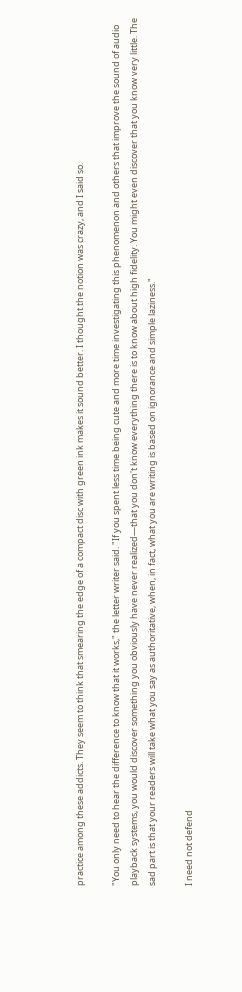practice among these addicts. They seem to think that smearing the edge of a compact disc with green ink makes it sound better. I thought the notion was crazy, and I said so.

"You only need to hear the difference to know that it works," the letter writer said. "If you spent less time being cute and more time investigating this phenomenon and others that improve the sound of audio playback systems, you would discover something you obviously have never realized—that you don't know everything there is to know about high fidelity. You might even discover that you know very little. The sad part is that your readers will take what you say as authoritative, when, in fact, what you are writing is based on ignorance and simple laziness."

I need not defend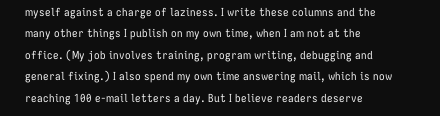myself against a charge of laziness. I write these columns and the many other things I publish on my own time, when I am not at the office. (My job involves training, program writing, debugging and general fixing.) I also spend my own time answering mail, which is now reaching 100 e-mail letters a day. But I believe readers deserve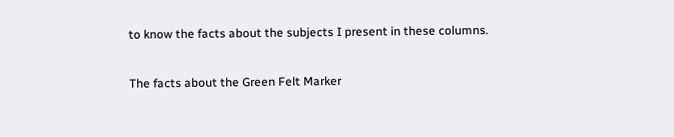to know the facts about the subjects I present in these columns.

The facts about the Green Felt Marker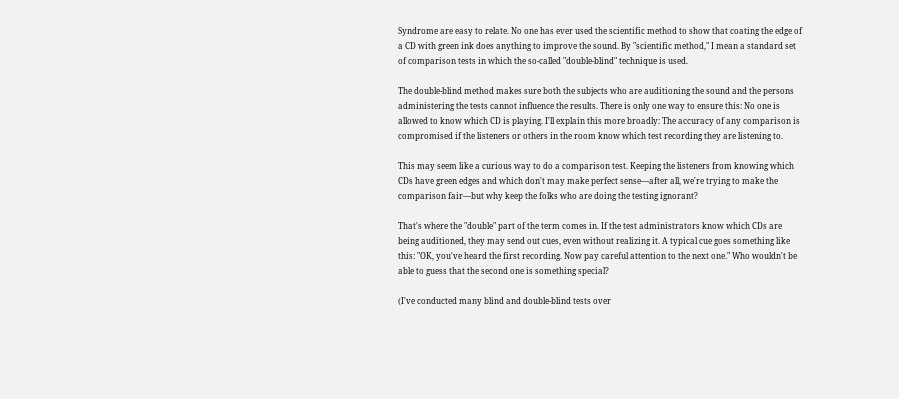Syndrome are easy to relate. No one has ever used the scientific method to show that coating the edge of a CD with green ink does anything to improve the sound. By "scientific method," I mean a standard set of comparison tests in which the so-called "double-blind" technique is used.

The double-blind method makes sure both the subjects who are auditioning the sound and the persons administering the tests cannot influence the results. There is only one way to ensure this: No one is allowed to know which CD is playing. I'll explain this more broadly: The accuracy of any comparison is compromised if the listeners or others in the room know which test recording they are listening to.

This may seem like a curious way to do a comparison test. Keeping the listeners from knowing which CDs have green edges and which don't may make perfect sense—after all, we're trying to make the comparison fair—but why keep the folks who are doing the testing ignorant?

That's where the "double" part of the term comes in. If the test administrators know which CDs are being auditioned, they may send out cues, even without realizing it. A typical cue goes something like this: "OK, you've heard the first recording. Now pay careful attention to the next one." Who wouldn't be able to guess that the second one is something special?

(I've conducted many blind and double-blind tests over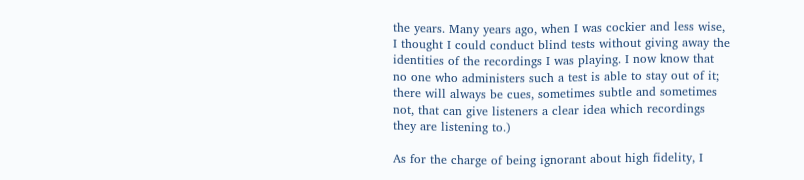the years. Many years ago, when I was cockier and less wise, I thought I could conduct blind tests without giving away the identities of the recordings I was playing. I now know that no one who administers such a test is able to stay out of it; there will always be cues, sometimes subtle and sometimes not, that can give listeners a clear idea which recordings they are listening to.)

As for the charge of being ignorant about high fidelity, I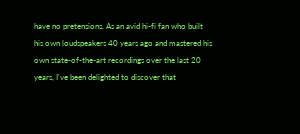have no pretensions. As an avid hi-fi fan who built his own loudspeakers 40 years ago and mastered his own state-of-the-art recordings over the last 20 years, I've been delighted to discover that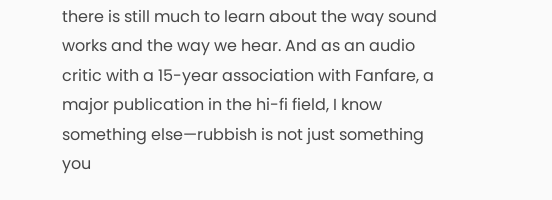there is still much to learn about the way sound works and the way we hear. And as an audio critic with a 15-year association with Fanfare, a major publication in the hi-fi field, I know something else—rubbish is not just something you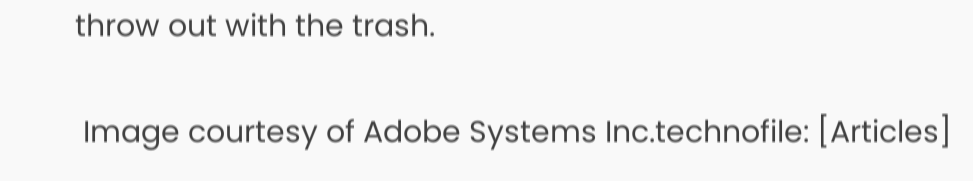throw out with the trash.

 Image courtesy of Adobe Systems Inc.technofile: [Articles]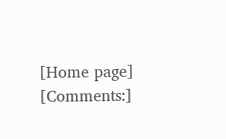[Home page] [Comments:]